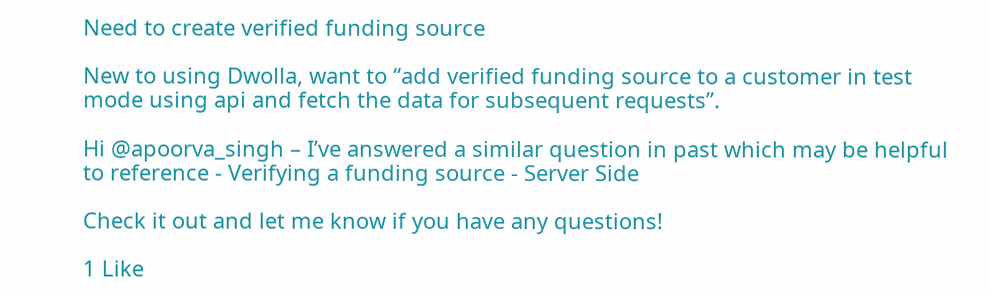Need to create verified funding source

New to using Dwolla, want to “add verified funding source to a customer in test mode using api and fetch the data for subsequent requests”.

Hi @apoorva_singh – I’ve answered a similar question in past which may be helpful to reference - Verifying a funding source - Server Side

Check it out and let me know if you have any questions!

1 Like